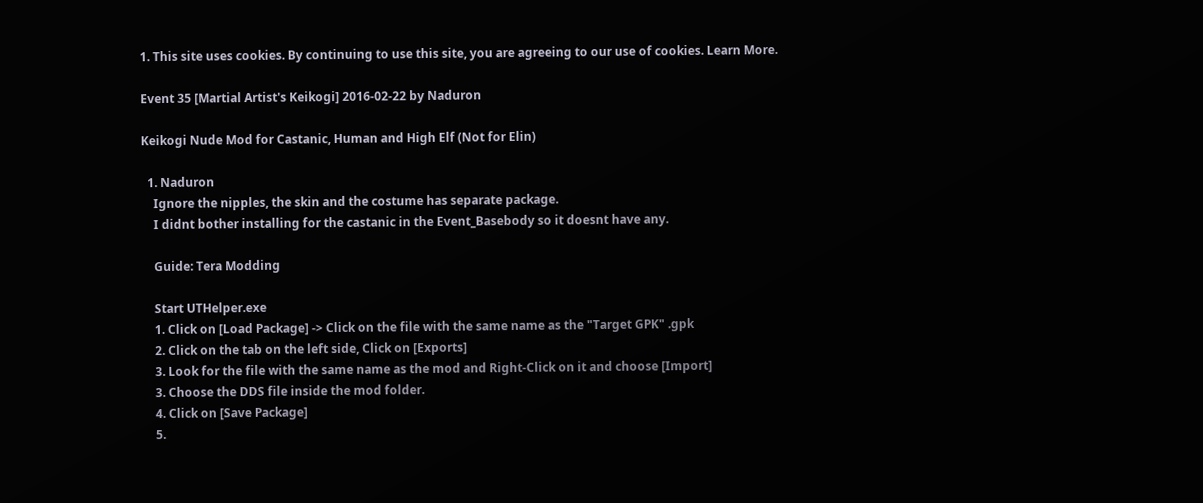1. This site uses cookies. By continuing to use this site, you are agreeing to our use of cookies. Learn More.

Event 35 [Martial Artist's Keikogi] 2016-02-22 by Naduron

Keikogi Nude Mod for Castanic, Human and High Elf (Not for Elin)

  1. Naduron
    Ignore the nipples, the skin and the costume has separate package.
    I didnt bother installing for the castanic in the Event_Basebody so it doesnt have any.

    Guide: Tera Modding

    Start UTHelper.exe
    1. Click on [Load Package] -> Click on the file with the same name as the "Target GPK" .gpk
    2. Click on the tab on the left side, Click on [Exports]
    3. Look for the file with the same name as the mod and Right-Click on it and choose [Import]
    3. Choose the DDS file inside the mod folder.
    4. Click on [Save Package]
    5.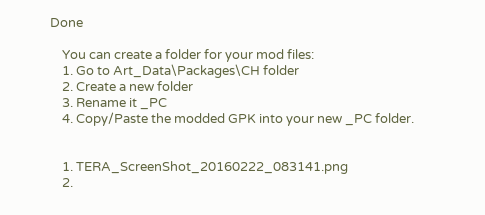Done

    You can create a folder for your mod files:
    1. Go to Art_Data\Packages\CH folder
    2. Create a new folder
    3. Rename it _PC
    4. Copy/Paste the modded GPK into your new _PC folder.


    1. TERA_ScreenShot_20160222_083141.png
    2.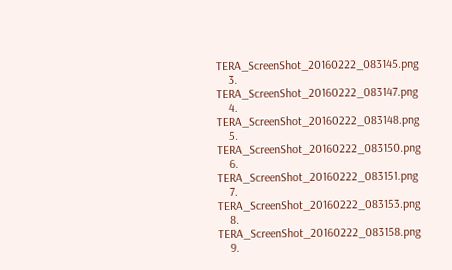TERA_ScreenShot_20160222_083145.png
    3. TERA_ScreenShot_20160222_083147.png
    4. TERA_ScreenShot_20160222_083148.png
    5. TERA_ScreenShot_20160222_083150.png
    6. TERA_ScreenShot_20160222_083151.png
    7. TERA_ScreenShot_20160222_083153.png
    8. TERA_ScreenShot_20160222_083158.png
    9.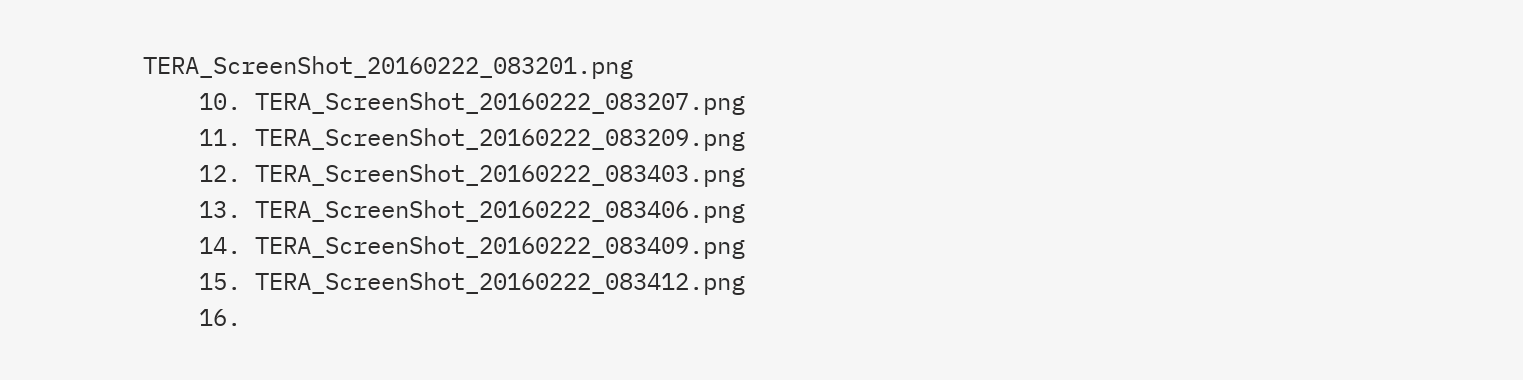TERA_ScreenShot_20160222_083201.png
    10. TERA_ScreenShot_20160222_083207.png
    11. TERA_ScreenShot_20160222_083209.png
    12. TERA_ScreenShot_20160222_083403.png
    13. TERA_ScreenShot_20160222_083406.png
    14. TERA_ScreenShot_20160222_083409.png
    15. TERA_ScreenShot_20160222_083412.png
    16.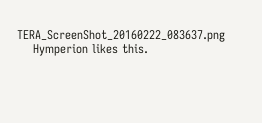TERA_ScreenShot_20160222_083637.png
    Hymperion likes this.